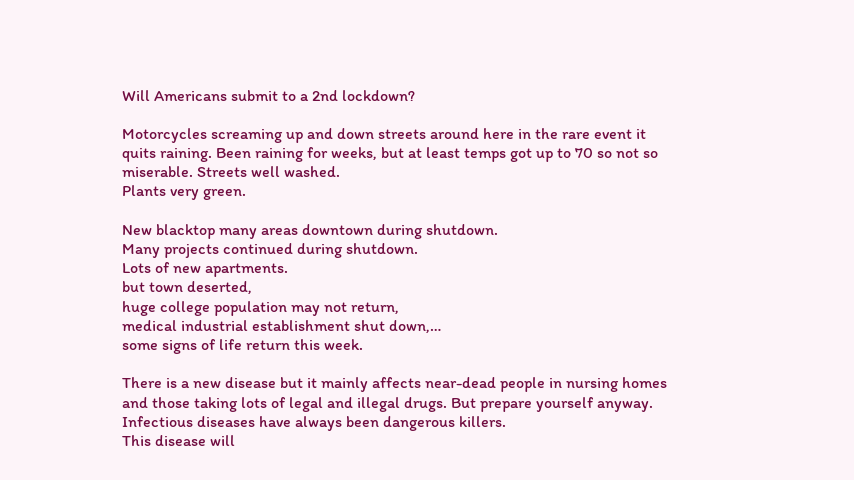Will Americans submit to a 2nd lockdown?

Motorcycles screaming up and down streets around here in the rare event it quits raining. Been raining for weeks, but at least temps got up to 70 so not so miserable. Streets well washed.
Plants very green.

New blacktop many areas downtown during shutdown.
Many projects continued during shutdown.
Lots of new apartments.
but town deserted,
huge college population may not return,
medical industrial establishment shut down,…
some signs of life return this week.

There is a new disease but it mainly affects near-dead people in nursing homes and those taking lots of legal and illegal drugs. But prepare yourself anyway.
Infectious diseases have always been dangerous killers.
This disease will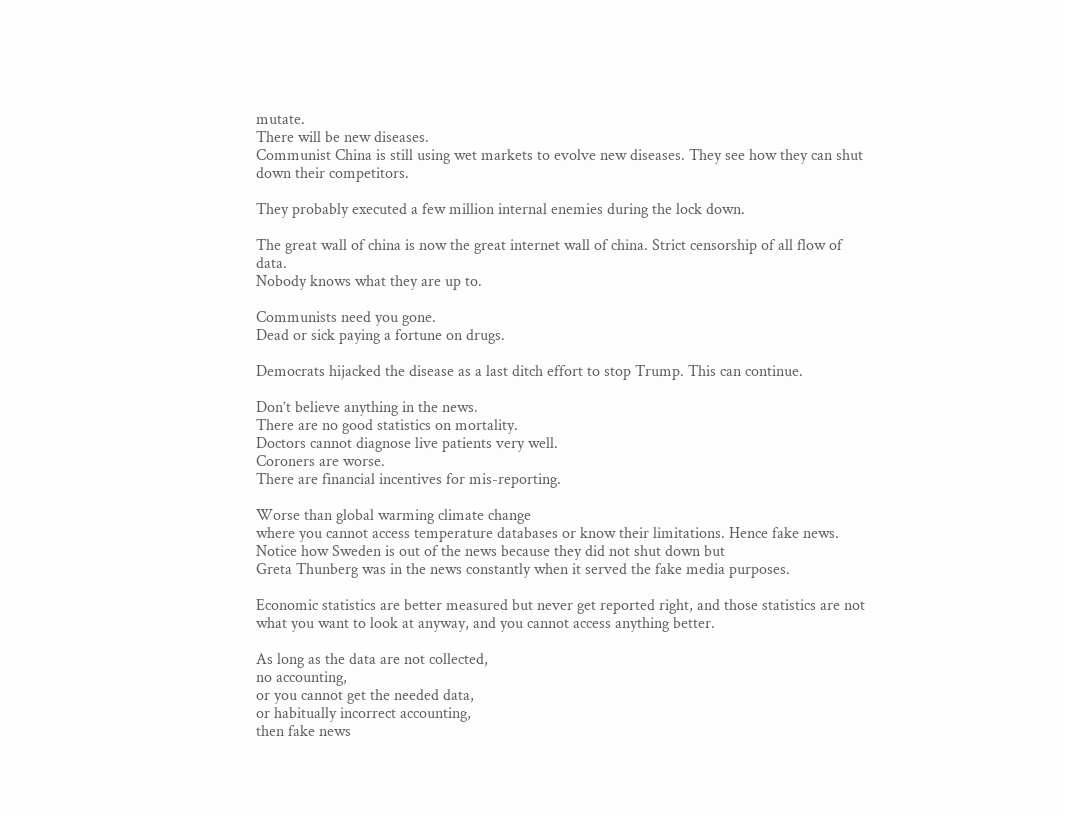mutate.
There will be new diseases.
Communist China is still using wet markets to evolve new diseases. They see how they can shut down their competitors.

They probably executed a few million internal enemies during the lock down.

The great wall of china is now the great internet wall of china. Strict censorship of all flow of data.
Nobody knows what they are up to.

Communists need you gone.
Dead or sick paying a fortune on drugs.

Democrats hijacked the disease as a last ditch effort to stop Trump. This can continue.

Don’t believe anything in the news.
There are no good statistics on mortality.
Doctors cannot diagnose live patients very well.
Coroners are worse.
There are financial incentives for mis-reporting.

Worse than global warming climate change
where you cannot access temperature databases or know their limitations. Hence fake news.
Notice how Sweden is out of the news because they did not shut down but
Greta Thunberg was in the news constantly when it served the fake media purposes.

Economic statistics are better measured but never get reported right, and those statistics are not what you want to look at anyway, and you cannot access anything better.

As long as the data are not collected,
no accounting,
or you cannot get the needed data,
or habitually incorrect accounting,
then fake news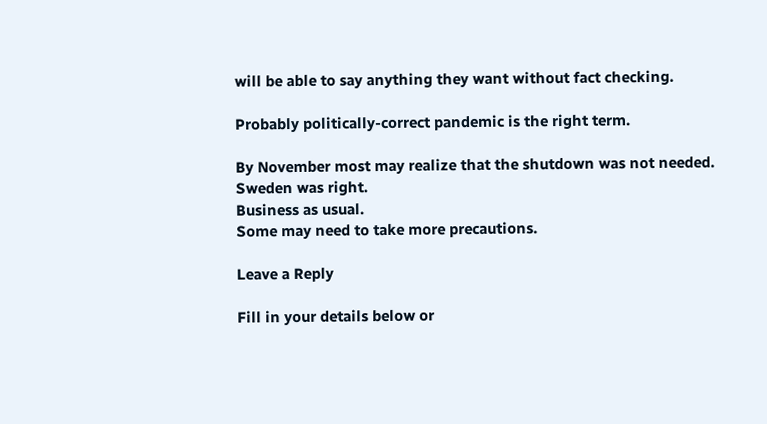will be able to say anything they want without fact checking.

Probably politically-correct pandemic is the right term.

By November most may realize that the shutdown was not needed. Sweden was right.
Business as usual.
Some may need to take more precautions.

Leave a Reply

Fill in your details below or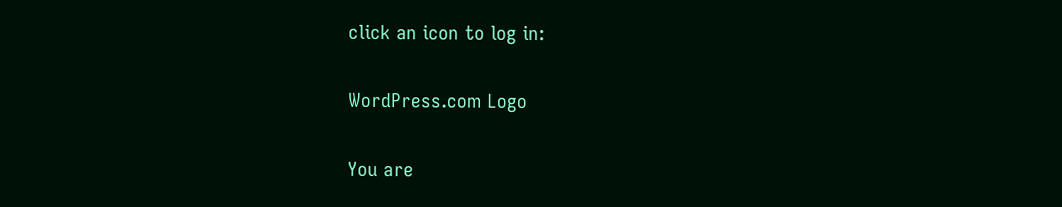click an icon to log in:

WordPress.com Logo

You are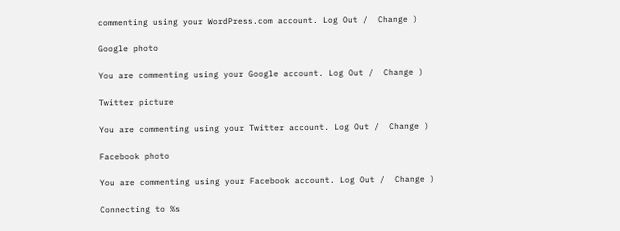commenting using your WordPress.com account. Log Out /  Change )

Google photo

You are commenting using your Google account. Log Out /  Change )

Twitter picture

You are commenting using your Twitter account. Log Out /  Change )

Facebook photo

You are commenting using your Facebook account. Log Out /  Change )

Connecting to %s